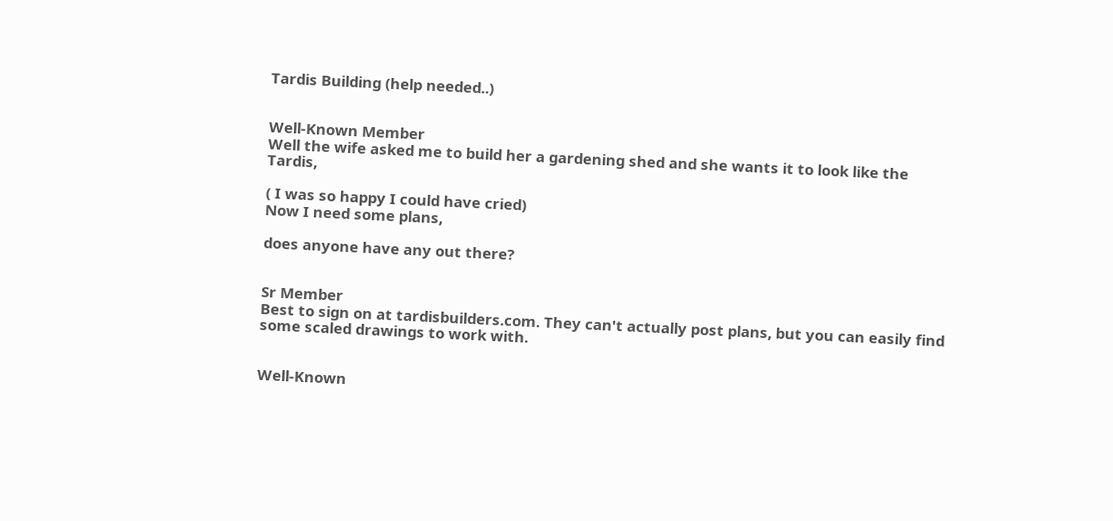Tardis Building (help needed..)


Well-Known Member
Well the wife asked me to build her a gardening shed and she wants it to look like the Tardis,

( I was so happy I could have cried)
Now I need some plans,

does anyone have any out there?


Sr Member
Best to sign on at tardisbuilders.com. They can't actually post plans, but you can easily find some scaled drawings to work with.


Well-Known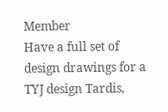Member
Have a full set of design drawings for a TYJ design Tardis,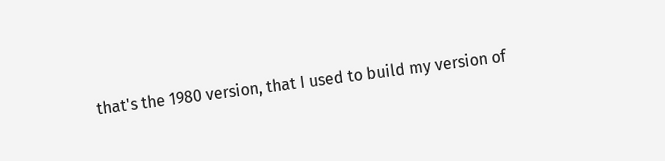that's the 1980 version, that I used to build my version of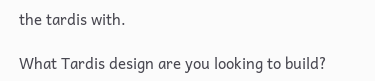the tardis with.

What Tardis design are you looking to build?